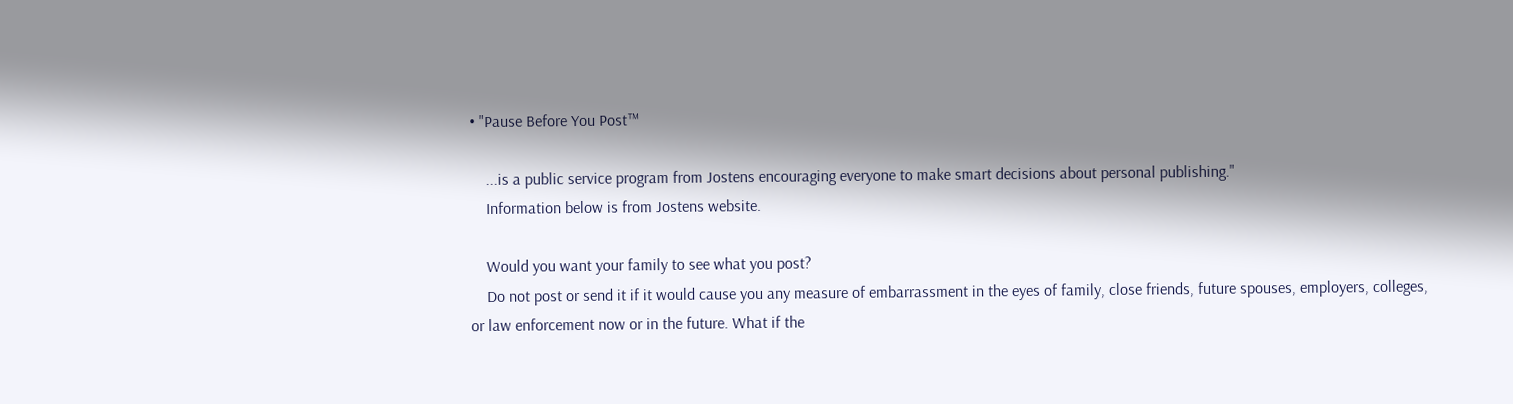• "Pause Before You Post™

    ...is a public service program from Jostens encouraging everyone to make smart decisions about personal publishing."
    Information below is from Jostens website.

    Would you want your family to see what you post?
    Do not post or send it if it would cause you any measure of embarrassment in the eyes of family, close friends, future spouses, employers, colleges, or law enforcement now or in the future. What if the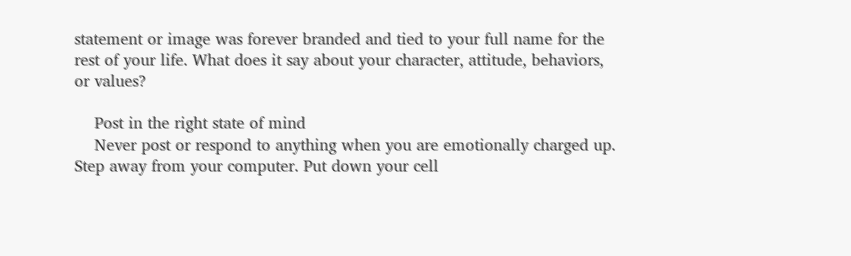statement or image was forever branded and tied to your full name for the rest of your life. What does it say about your character, attitude, behaviors, or values?

    Post in the right state of mind
    Never post or respond to anything when you are emotionally charged up. Step away from your computer. Put down your cell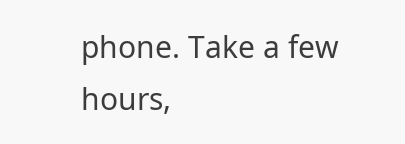phone. Take a few hours,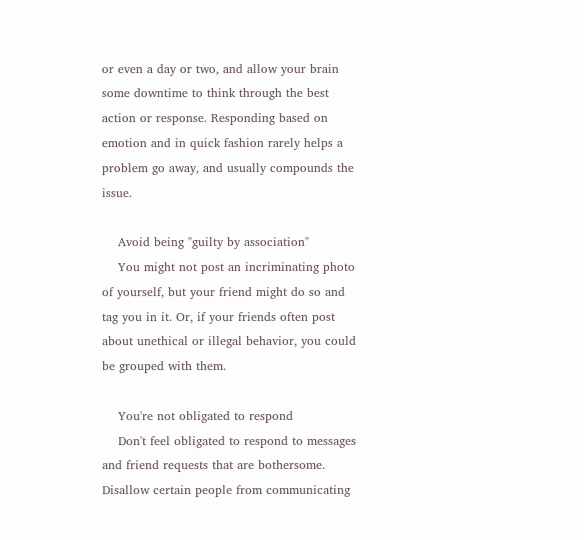or even a day or two, and allow your brain some downtime to think through the best action or response. Responding based on emotion and in quick fashion rarely helps a problem go away, and usually compounds the issue.

    Avoid being "guilty by association"
    You might not post an incriminating photo of yourself, but your friend might do so and tag you in it. Or, if your friends often post about unethical or illegal behavior, you could be grouped with them.

    You're not obligated to respond
    Don't feel obligated to respond to messages and friend requests that are bothersome. Disallow certain people from communicating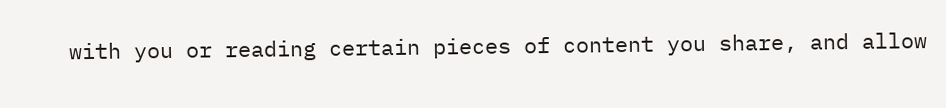with you or reading certain pieces of content you share, and allow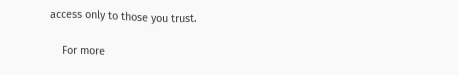access only to those you trust.

    For more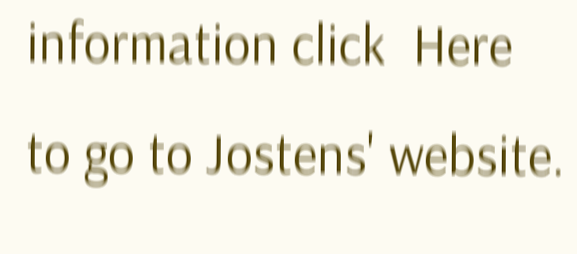information click  Here  to go to Jostens' website.